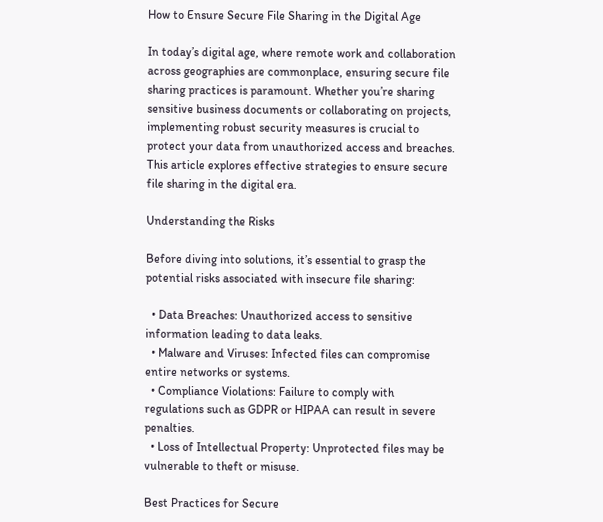How to Ensure Secure File Sharing in the Digital Age

In today’s digital age, where remote work and collaboration across geographies are commonplace, ensuring secure file sharing practices is paramount. Whether you’re sharing sensitive business documents or collaborating on projects, implementing robust security measures is crucial to protect your data from unauthorized access and breaches. This article explores effective strategies to ensure secure file sharing in the digital era.

Understanding the Risks

Before diving into solutions, it’s essential to grasp the potential risks associated with insecure file sharing:

  • Data Breaches: Unauthorized access to sensitive information leading to data leaks.
  • Malware and Viruses: Infected files can compromise entire networks or systems.
  • Compliance Violations: Failure to comply with regulations such as GDPR or HIPAA can result in severe penalties.
  • Loss of Intellectual Property: Unprotected files may be vulnerable to theft or misuse.

Best Practices for Secure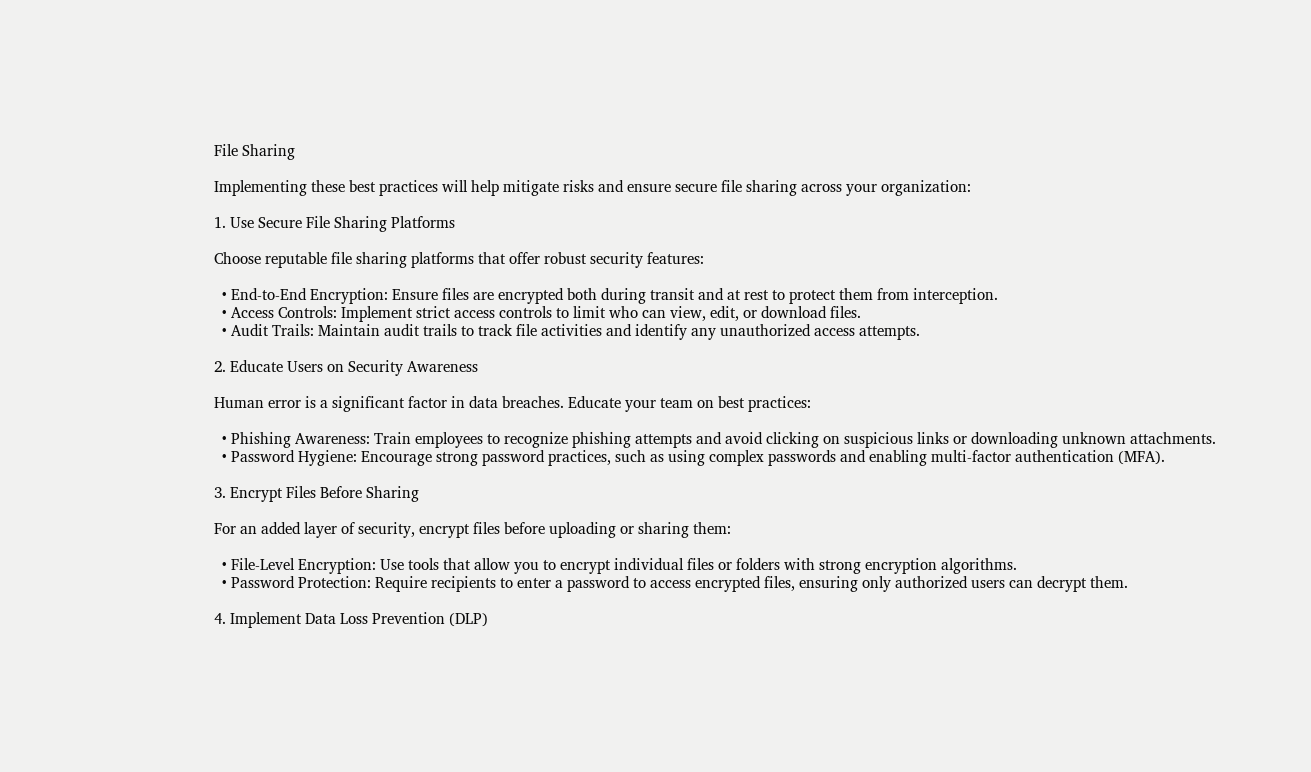File Sharing

Implementing these best practices will help mitigate risks and ensure secure file sharing across your organization:

1. Use Secure File Sharing Platforms

Choose reputable file sharing platforms that offer robust security features:

  • End-to-End Encryption: Ensure files are encrypted both during transit and at rest to protect them from interception.
  • Access Controls: Implement strict access controls to limit who can view, edit, or download files.
  • Audit Trails: Maintain audit trails to track file activities and identify any unauthorized access attempts.

2. Educate Users on Security Awareness

Human error is a significant factor in data breaches. Educate your team on best practices:

  • Phishing Awareness: Train employees to recognize phishing attempts and avoid clicking on suspicious links or downloading unknown attachments.
  • Password Hygiene: Encourage strong password practices, such as using complex passwords and enabling multi-factor authentication (MFA).

3. Encrypt Files Before Sharing

For an added layer of security, encrypt files before uploading or sharing them:

  • File-Level Encryption: Use tools that allow you to encrypt individual files or folders with strong encryption algorithms.
  • Password Protection: Require recipients to enter a password to access encrypted files, ensuring only authorized users can decrypt them.

4. Implement Data Loss Prevention (DLP)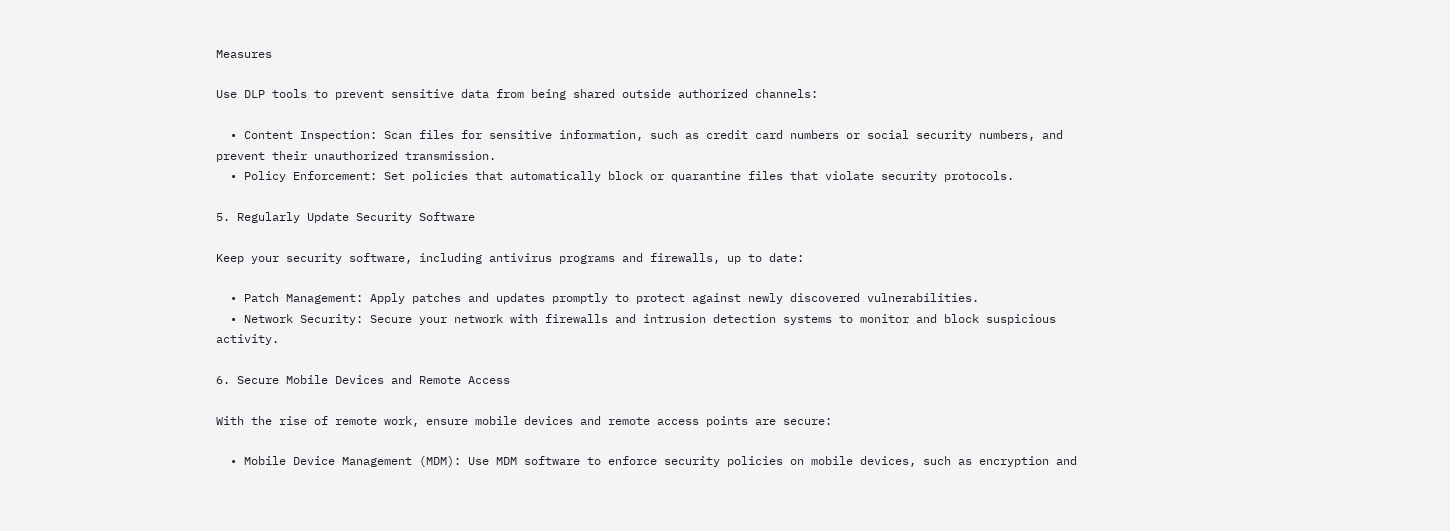Measures

Use DLP tools to prevent sensitive data from being shared outside authorized channels:

  • Content Inspection: Scan files for sensitive information, such as credit card numbers or social security numbers, and prevent their unauthorized transmission.
  • Policy Enforcement: Set policies that automatically block or quarantine files that violate security protocols.

5. Regularly Update Security Software

Keep your security software, including antivirus programs and firewalls, up to date:

  • Patch Management: Apply patches and updates promptly to protect against newly discovered vulnerabilities.
  • Network Security: Secure your network with firewalls and intrusion detection systems to monitor and block suspicious activity.

6. Secure Mobile Devices and Remote Access

With the rise of remote work, ensure mobile devices and remote access points are secure:

  • Mobile Device Management (MDM): Use MDM software to enforce security policies on mobile devices, such as encryption and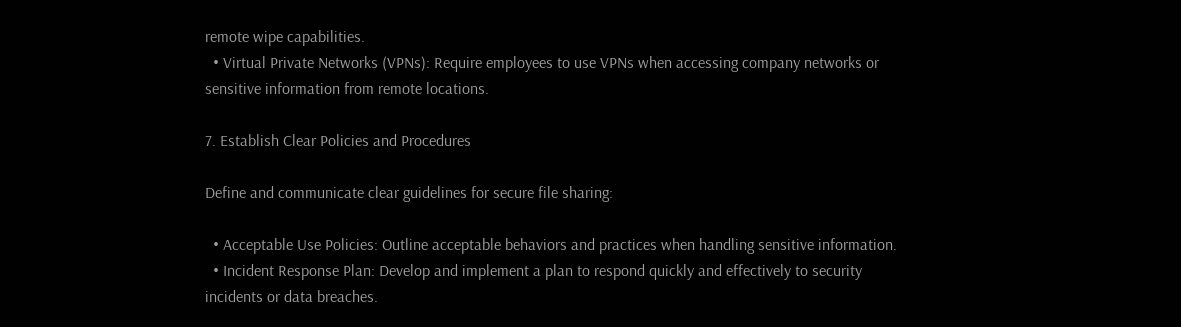remote wipe capabilities.
  • Virtual Private Networks (VPNs): Require employees to use VPNs when accessing company networks or sensitive information from remote locations.

7. Establish Clear Policies and Procedures

Define and communicate clear guidelines for secure file sharing:

  • Acceptable Use Policies: Outline acceptable behaviors and practices when handling sensitive information.
  • Incident Response Plan: Develop and implement a plan to respond quickly and effectively to security incidents or data breaches.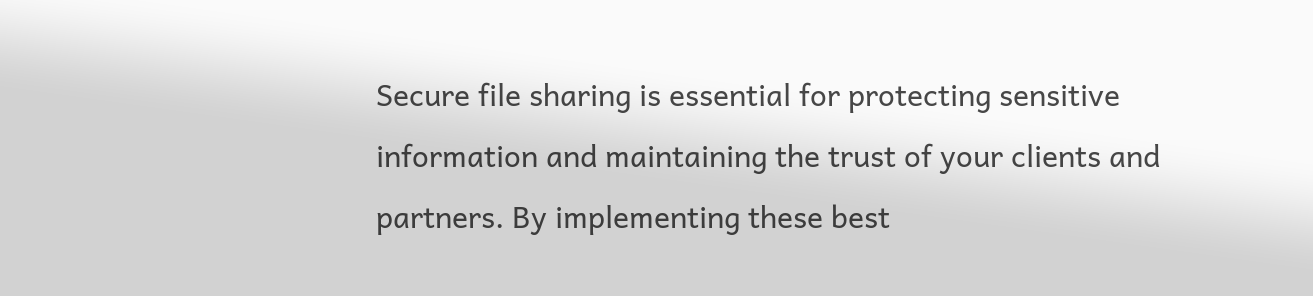Secure file sharing is essential for protecting sensitive information and maintaining the trust of your clients and partners. By implementing these best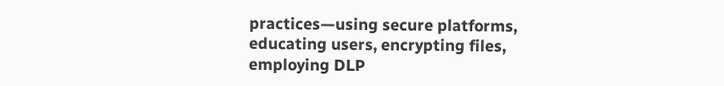practices—using secure platforms, educating users, encrypting files, employing DLP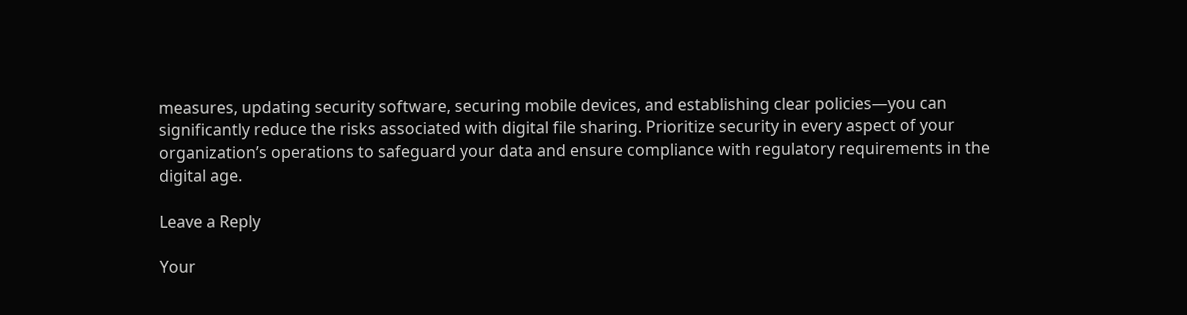measures, updating security software, securing mobile devices, and establishing clear policies—you can significantly reduce the risks associated with digital file sharing. Prioritize security in every aspect of your organization’s operations to safeguard your data and ensure compliance with regulatory requirements in the digital age.

Leave a Reply

Your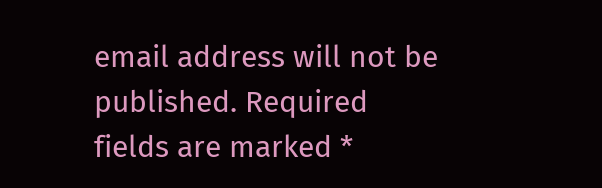email address will not be published. Required fields are marked *